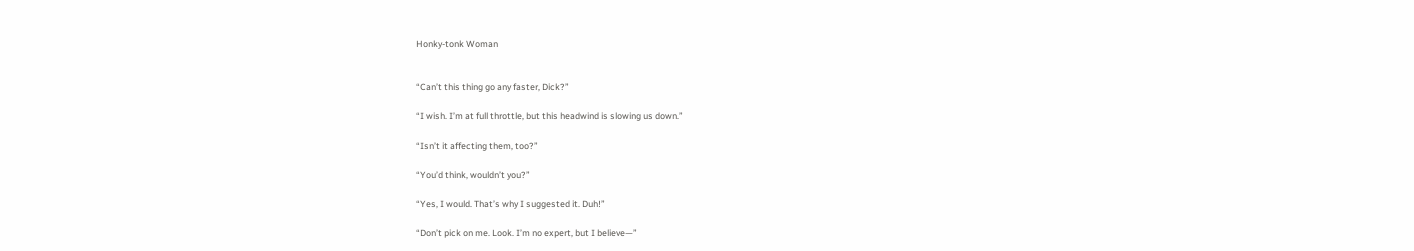Honky-tonk Woman


“Can’t this thing go any faster, Dick?”

“I wish. I’m at full throttle, but this headwind is slowing us down.”

“Isn’t it affecting them, too?”

“You’d think, wouldn’t you?”

“Yes, I would. That’s why I suggested it. Duh!”

“Don’t pick on me. Look. I’m no expert, but I believe—”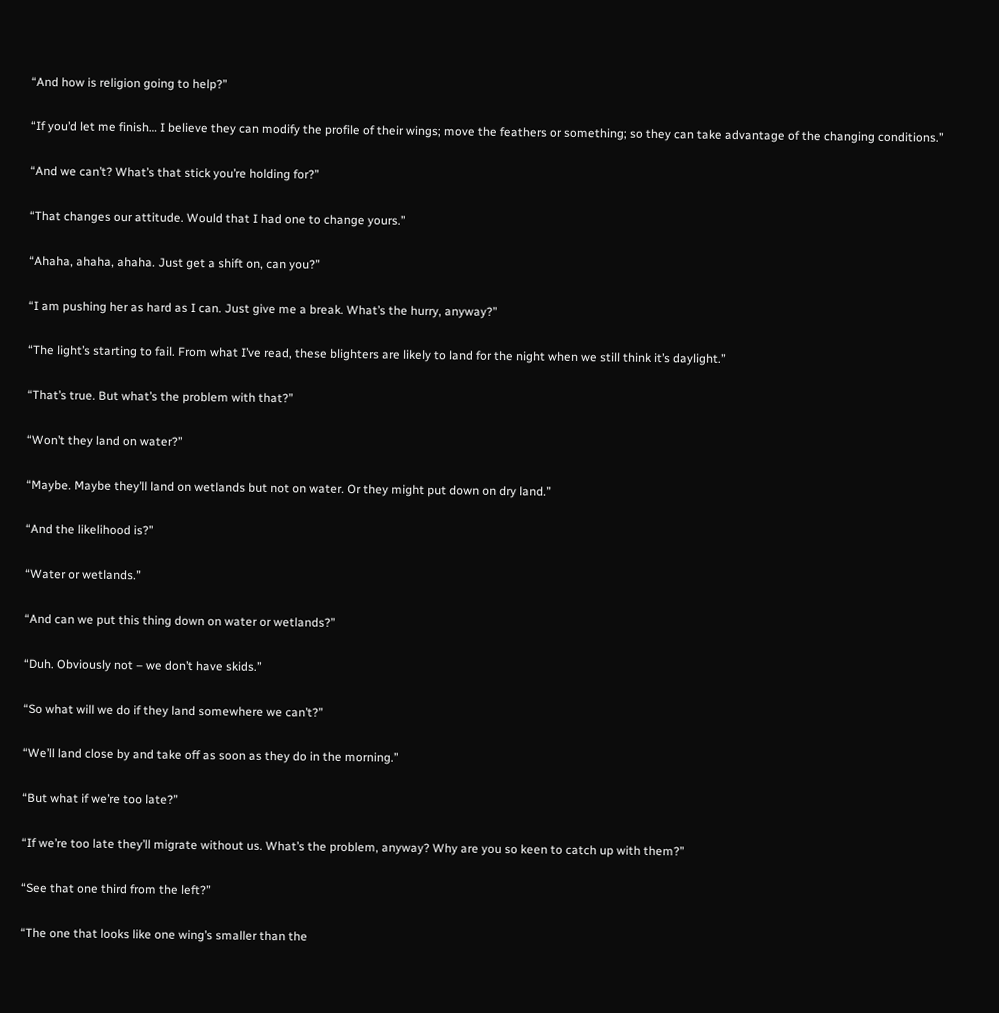“And how is religion going to help?”

“If you’d let me finish… I believe they can modify the profile of their wings; move the feathers or something; so they can take advantage of the changing conditions.”

“And we can’t? What’s that stick you’re holding for?”

“That changes our attitude. Would that I had one to change yours.”

“Ahaha, ahaha, ahaha. Just get a shift on, can you?”

“I am pushing her as hard as I can. Just give me a break. What’s the hurry, anyway?”

“The light’s starting to fail. From what I’ve read, these blighters are likely to land for the night when we still think it’s daylight.”

“That’s true. But what’s the problem with that?”

“Won’t they land on water?”

“Maybe. Maybe they’ll land on wetlands but not on water. Or they might put down on dry land.”

“And the likelihood is?”

“Water or wetlands.”

“And can we put this thing down on water or wetlands?”

“Duh. Obviously not – we don’t have skids.”

“So what will we do if they land somewhere we can’t?”

“We’ll land close by and take off as soon as they do in the morning.”

“But what if we’re too late?”

“If we’re too late they’ll migrate without us. What’s the problem, anyway? Why are you so keen to catch up with them?”

“See that one third from the left?”

“The one that looks like one wing’s smaller than the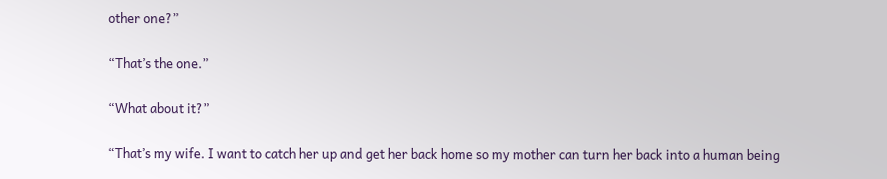other one?”

“That’s the one.”

“What about it?”

“That’s my wife. I want to catch her up and get her back home so my mother can turn her back into a human being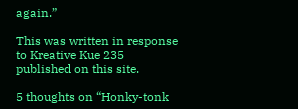again.”

This was written in response to Kreative Kue 235 published on this site.

5 thoughts on “Honky-tonk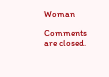Woman

Comments are closed.